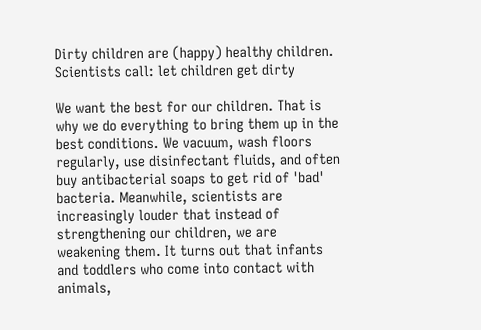Dirty children are (happy) healthy children. Scientists call: let children get dirty

We want the best for our children. That is why we do everything to bring them up in the best conditions. We vacuum, wash floors regularly, use disinfectant fluids, and often buy antibacterial soaps to get rid of 'bad' bacteria. Meanwhile, scientists are increasingly louder that instead of strengthening our children, we are weakening them. It turns out that infants and toddlers who come into contact with animals,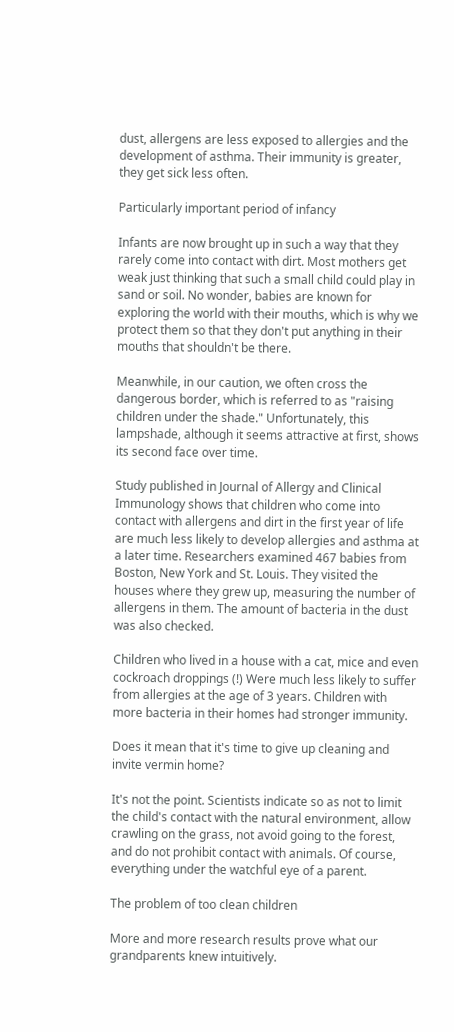dust, allergens are less exposed to allergies and the development of asthma. Their immunity is greater, they get sick less often.

Particularly important period of infancy

Infants are now brought up in such a way that they rarely come into contact with dirt. Most mothers get weak just thinking that such a small child could play in sand or soil. No wonder, babies are known for exploring the world with their mouths, which is why we protect them so that they don't put anything in their mouths that shouldn't be there.

Meanwhile, in our caution, we often cross the dangerous border, which is referred to as "raising children under the shade." Unfortunately, this lampshade, although it seems attractive at first, shows its second face over time.

Study published in Journal of Allergy and Clinical Immunology shows that children who come into contact with allergens and dirt in the first year of life are much less likely to develop allergies and asthma at a later time. Researchers examined 467 babies from Boston, New York and St. Louis. They visited the houses where they grew up, measuring the number of allergens in them. The amount of bacteria in the dust was also checked.

Children who lived in a house with a cat, mice and even cockroach droppings (!) Were much less likely to suffer from allergies at the age of 3 years. Children with more bacteria in their homes had stronger immunity.

Does it mean that it's time to give up cleaning and invite vermin home?

It's not the point. Scientists indicate so as not to limit the child's contact with the natural environment, allow crawling on the grass, not avoid going to the forest, and do not prohibit contact with animals. Of course, everything under the watchful eye of a parent.

The problem of too clean children

More and more research results prove what our grandparents knew intuitively.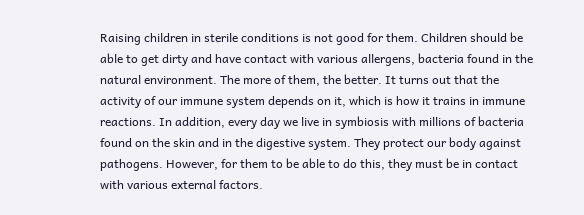Raising children in sterile conditions is not good for them. Children should be able to get dirty and have contact with various allergens, bacteria found in the natural environment. The more of them, the better. It turns out that the activity of our immune system depends on it, which is how it trains in immune reactions. In addition, every day we live in symbiosis with millions of bacteria found on the skin and in the digestive system. They protect our body against pathogens. However, for them to be able to do this, they must be in contact with various external factors.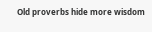Old proverbs hide more wisdom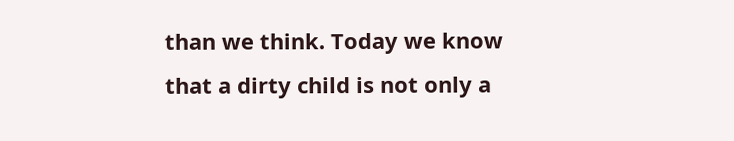than we think. Today we know that a dirty child is not only a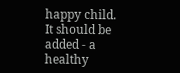happy child. It should be added - a healthy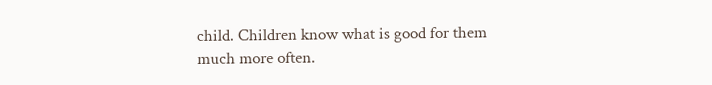child. Children know what is good for them much more often.